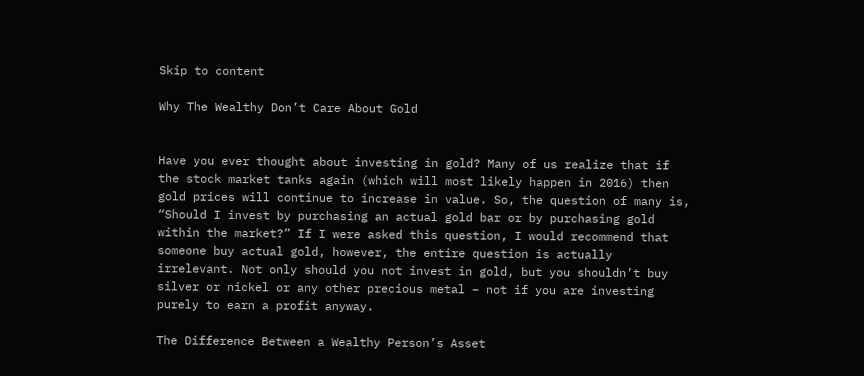Skip to content

Why The Wealthy Don’t Care About Gold


Have you ever thought about investing in gold? Many of us realize that if the stock market tanks again (which will most likely happen in 2016) then gold prices will continue to increase in value. So, the question of many is, “Should I invest by purchasing an actual gold bar or by purchasing gold within the market?” If I were asked this question, I would recommend that someone buy actual gold, however, the entire question is actually irrelevant. Not only should you not invest in gold, but you shouldn’t buy silver or nickel or any other precious metal – not if you are investing purely to earn a profit anyway.

The Difference Between a Wealthy Person’s Asset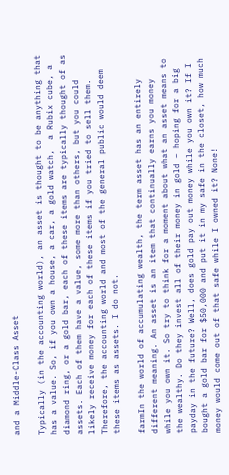and a Middle-Class Asset

Typically (in the accounting world), an asset is thought to be anything that has a value. So, if you own a house, a car, a gold watch,  a Rubix cube, a diamond ring, or a gold bar, each of these items are typically thought of as assets. Each of them have a value, some more than others, but you could likely receive money for each of these items if you tried to sell them. Therefore, the accounting world and most of the general public would deem these items as assets. I do not.

farmIn the world of accumulating wealth, the term asset has an entirely different meaning. An asset is an item that continually earns you money while you own it. So try to think for a moment about what an asset means to the wealthy. Do they invest all of their money in gold – hoping for a big payday in the future? Well, does gold pay out money while you own it? If I bought a gold bar for $50,000 and put it in my safe in the closet, how much money would come out of that safe while I owned it? None!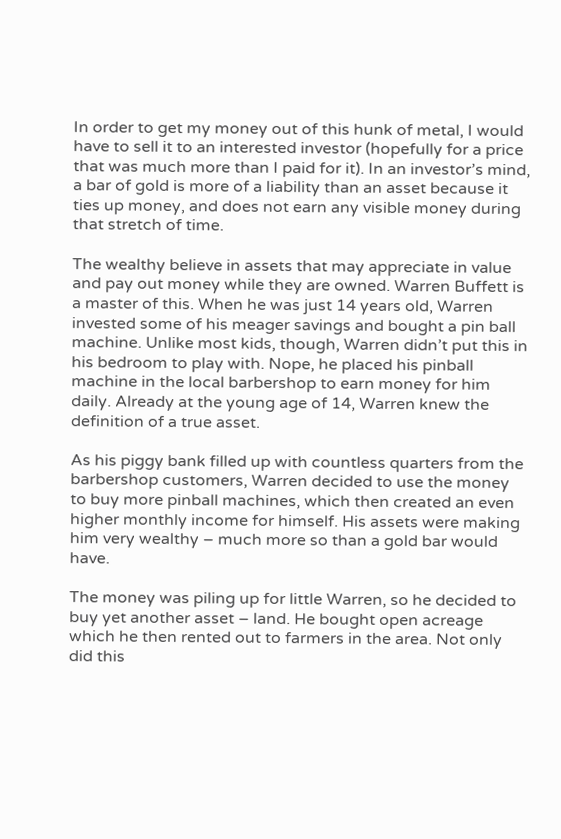In order to get my money out of this hunk of metal, I would have to sell it to an interested investor (hopefully for a price that was much more than I paid for it). In an investor’s mind, a bar of gold is more of a liability than an asset because it ties up money, and does not earn any visible money during that stretch of time.

The wealthy believe in assets that may appreciate in value and pay out money while they are owned. Warren Buffett is a master of this. When he was just 14 years old, Warren invested some of his meager savings and bought a pin ball machine. Unlike most kids, though, Warren didn’t put this in his bedroom to play with. Nope, he placed his pinball machine in the local barbershop to earn money for him daily. Already at the young age of 14, Warren knew the definition of a true asset.

As his piggy bank filled up with countless quarters from the barbershop customers, Warren decided to use the money to buy more pinball machines, which then created an even higher monthly income for himself. His assets were making him very wealthy – much more so than a gold bar would have.

The money was piling up for little Warren, so he decided to buy yet another asset – land. He bought open acreage which he then rented out to farmers in the area. Not only did this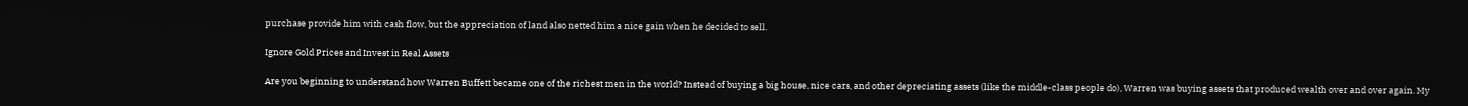purchase provide him with cash flow, but the appreciation of land also netted him a nice gain when he decided to sell.

Ignore Gold Prices and Invest in Real Assets

Are you beginning to understand how Warren Buffett became one of the richest men in the world? Instead of buying a big house, nice cars, and other depreciating assets (like the middle-class people do), Warren was buying assets that produced wealth over and over again. My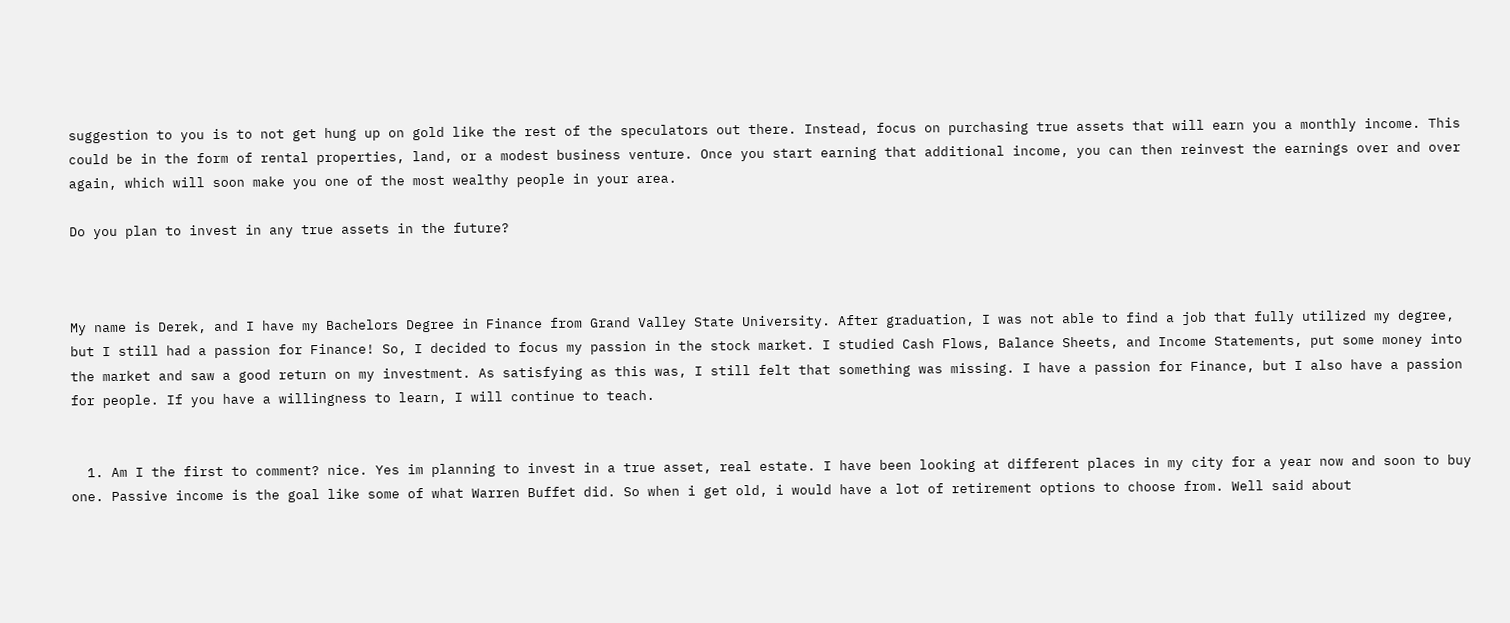suggestion to you is to not get hung up on gold like the rest of the speculators out there. Instead, focus on purchasing true assets that will earn you a monthly income. This could be in the form of rental properties, land, or a modest business venture. Once you start earning that additional income, you can then reinvest the earnings over and over again, which will soon make you one of the most wealthy people in your area.

Do you plan to invest in any true assets in the future?



My name is Derek, and I have my Bachelors Degree in Finance from Grand Valley State University. After graduation, I was not able to find a job that fully utilized my degree, but I still had a passion for Finance! So, I decided to focus my passion in the stock market. I studied Cash Flows, Balance Sheets, and Income Statements, put some money into the market and saw a good return on my investment. As satisfying as this was, I still felt that something was missing. I have a passion for Finance, but I also have a passion for people. If you have a willingness to learn, I will continue to teach.


  1. Am I the first to comment? nice. Yes im planning to invest in a true asset, real estate. I have been looking at different places in my city for a year now and soon to buy one. Passive income is the goal like some of what Warren Buffet did. So when i get old, i would have a lot of retirement options to choose from. Well said about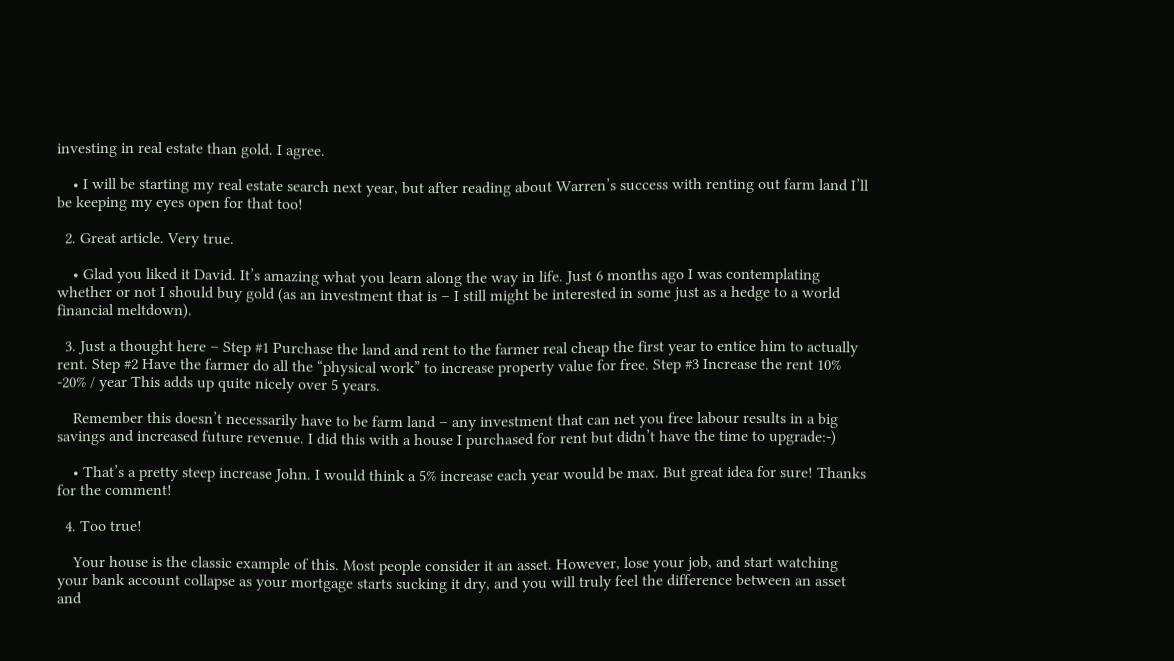investing in real estate than gold. I agree.

    • I will be starting my real estate search next year, but after reading about Warren’s success with renting out farm land I’ll be keeping my eyes open for that too!

  2. Great article. Very true.

    • Glad you liked it David. It’s amazing what you learn along the way in life. Just 6 months ago I was contemplating whether or not I should buy gold (as an investment that is – I still might be interested in some just as a hedge to a world financial meltdown).

  3. Just a thought here – Step #1 Purchase the land and rent to the farmer real cheap the first year to entice him to actually rent. Step #2 Have the farmer do all the “physical work” to increase property value for free. Step #3 Increase the rent 10% -20% / year This adds up quite nicely over 5 years.

    Remember this doesn’t necessarily have to be farm land – any investment that can net you free labour results in a big savings and increased future revenue. I did this with a house I purchased for rent but didn’t have the time to upgrade:-)

    • That’s a pretty steep increase John. I would think a 5% increase each year would be max. But great idea for sure! Thanks for the comment!

  4. Too true!

    Your house is the classic example of this. Most people consider it an asset. However, lose your job, and start watching your bank account collapse as your mortgage starts sucking it dry, and you will truly feel the difference between an asset and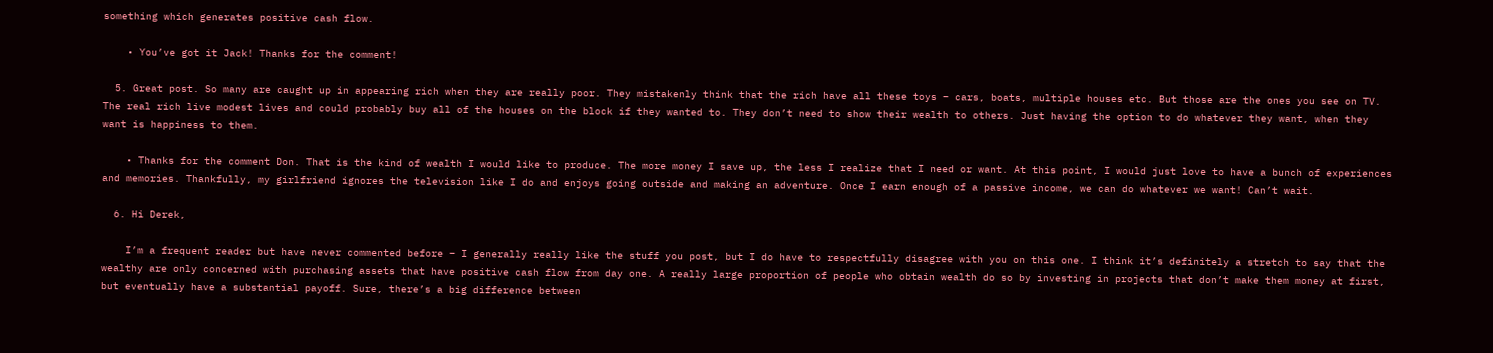something which generates positive cash flow.

    • You’ve got it Jack! Thanks for the comment!

  5. Great post. So many are caught up in appearing rich when they are really poor. They mistakenly think that the rich have all these toys – cars, boats, multiple houses etc. But those are the ones you see on TV. The real rich live modest lives and could probably buy all of the houses on the block if they wanted to. They don’t need to show their wealth to others. Just having the option to do whatever they want, when they want is happiness to them.

    • Thanks for the comment Don. That is the kind of wealth I would like to produce. The more money I save up, the less I realize that I need or want. At this point, I would just love to have a bunch of experiences and memories. Thankfully, my girlfriend ignores the television like I do and enjoys going outside and making an adventure. Once I earn enough of a passive income, we can do whatever we want! Can’t wait.

  6. Hi Derek,

    I’m a frequent reader but have never commented before – I generally really like the stuff you post, but I do have to respectfully disagree with you on this one. I think it’s definitely a stretch to say that the wealthy are only concerned with purchasing assets that have positive cash flow from day one. A really large proportion of people who obtain wealth do so by investing in projects that don’t make them money at first, but eventually have a substantial payoff. Sure, there’s a big difference between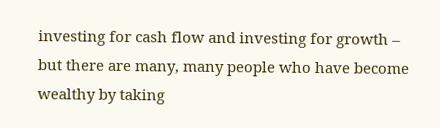investing for cash flow and investing for growth – but there are many, many people who have become wealthy by taking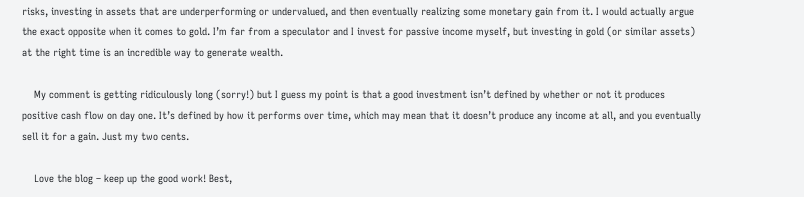risks, investing in assets that are underperforming or undervalued, and then eventually realizing some monetary gain from it. I would actually argue the exact opposite when it comes to gold. I’m far from a speculator and I invest for passive income myself, but investing in gold (or similar assets) at the right time is an incredible way to generate wealth.

    My comment is getting ridiculously long (sorry!) but I guess my point is that a good investment isn’t defined by whether or not it produces positive cash flow on day one. It’s defined by how it performs over time, which may mean that it doesn’t produce any income at all, and you eventually sell it for a gain. Just my two cents.

    Love the blog – keep up the good work! Best,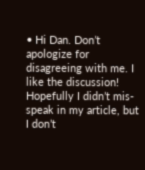• Hi Dan. Don’t apologize for disagreeing with me. I like the discussion! Hopefully I didn’t mis-speak in my article, but I don’t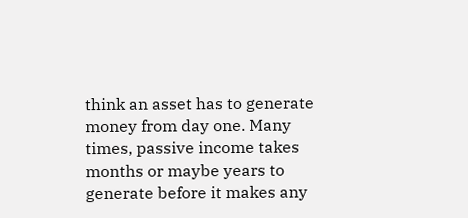think an asset has to generate money from day one. Many times, passive income takes months or maybe years to generate before it makes any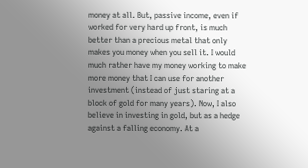money at all. But, passive income, even if worked for very hard up front, is much better than a precious metal that only makes you money when you sell it. I would much rather have my money working to make more money that I can use for another investment (instead of just staring at a block of gold for many years). Now, I also believe in investing in gold, but as a hedge against a falling economy. At a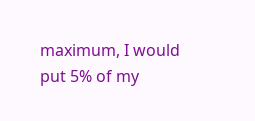maximum, I would put 5% of my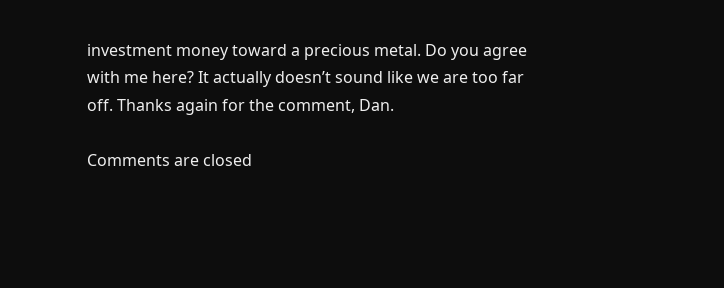investment money toward a precious metal. Do you agree with me here? It actually doesn’t sound like we are too far off. Thanks again for the comment, Dan.

Comments are closed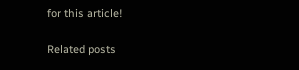for this article!

Related posts